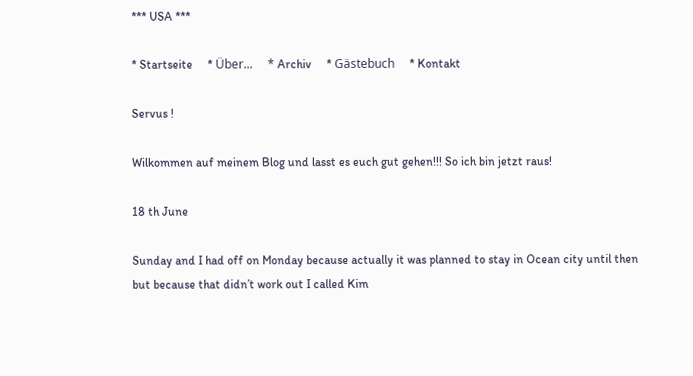*** USA ***

* Startseite     * Über...     * Archiv     * Gästebuch     * Kontakt

Servus !

Wilkommen auf meinem Blog und lasst es euch gut gehen!!! So ich bin jetzt raus!

18 th June

Sunday and I had off on Monday because actually it was planned to stay in Ocean city until then but because that didn’t work out I called Kim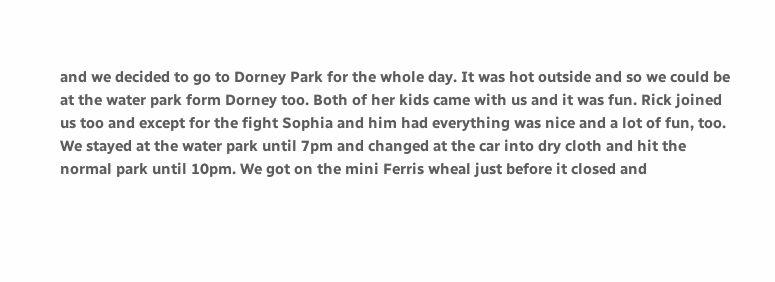and we decided to go to Dorney Park for the whole day. It was hot outside and so we could be at the water park form Dorney too. Both of her kids came with us and it was fun. Rick joined us too and except for the fight Sophia and him had everything was nice and a lot of fun, too. We stayed at the water park until 7pm and changed at the car into dry cloth and hit the normal park until 10pm. We got on the mini Ferris wheal just before it closed and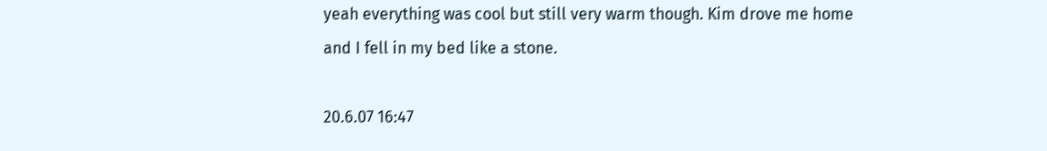yeah everything was cool but still very warm though. Kim drove me home and I fell in my bed like a stone.

20.6.07 16:47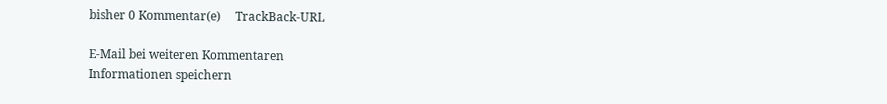bisher 0 Kommentar(e)     TrackBack-URL

E-Mail bei weiteren Kommentaren
Informationen speichern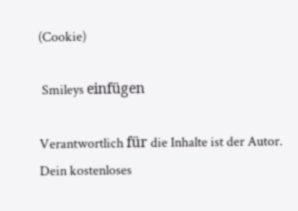(Cookie)

 Smileys einfügen

Verantwortlich für die Inhalte ist der Autor. Dein kostenloses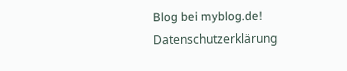Blog bei myblog.de! Datenschutzerklärung